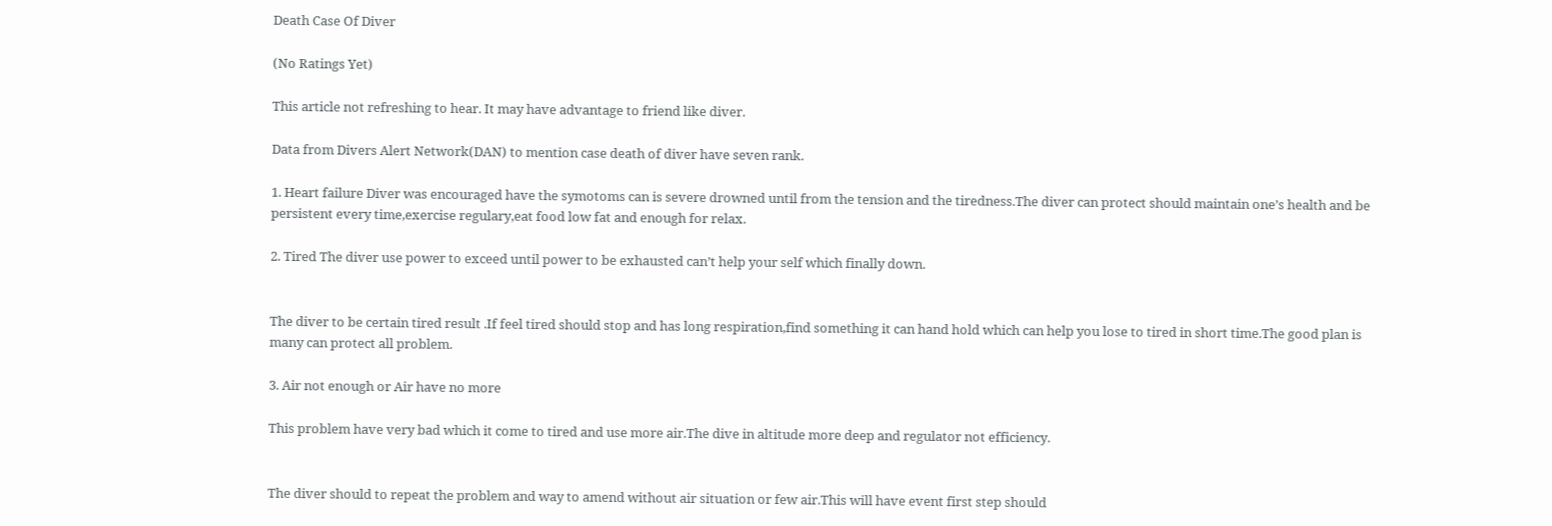Death Case Of Diver

(No Ratings Yet)

This article not refreshing to hear. It may have advantage to friend like diver.

Data from Divers Alert Network(DAN) to mention case death of diver have seven rank.

1. Heart failure Diver was encouraged have the symotoms can is severe drowned until from the tension and the tiredness.The diver can protect should maintain one’s health and be persistent every time,exercise regulary,eat food low fat and enough for relax.

2. Tired The diver use power to exceed until power to be exhausted can’t help your self which finally down.


The diver to be certain tired result .If feel tired should stop and has long respiration,find something it can hand hold which can help you lose to tired in short time.The good plan is many can protect all problem.

3. Air not enough or Air have no more

This problem have very bad which it come to tired and use more air.The dive in altitude more deep and regulator not efficiency.


The diver should to repeat the problem and way to amend without air situation or few air.This will have event first step should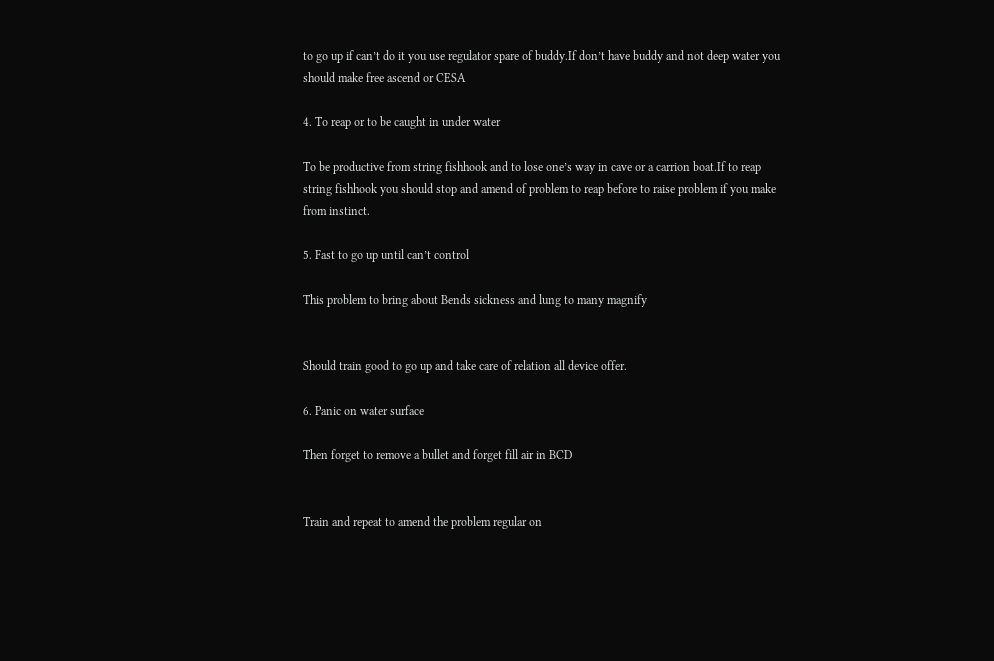to go up if can’t do it you use regulator spare of buddy.If don’t have buddy and not deep water you should make free ascend or CESA

4. To reap or to be caught in under water

To be productive from string fishhook and to lose one’s way in cave or a carrion boat.If to reap string fishhook you should stop and amend of problem to reap before to raise problem if you make from instinct.

5. Fast to go up until can’t control

This problem to bring about Bends sickness and lung to many magnify


Should train good to go up and take care of relation all device offer.

6. Panic on water surface

Then forget to remove a bullet and forget fill air in BCD


Train and repeat to amend the problem regular on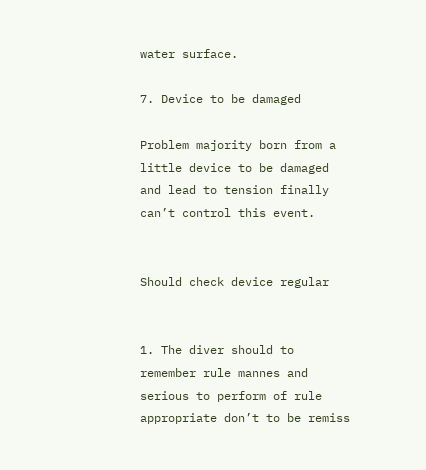water surface.

7. Device to be damaged

Problem majority born from a little device to be damaged and lead to tension finally can’t control this event.


Should check device regular


1. The diver should to remember rule mannes and serious to perform of rule appropriate don’t to be remiss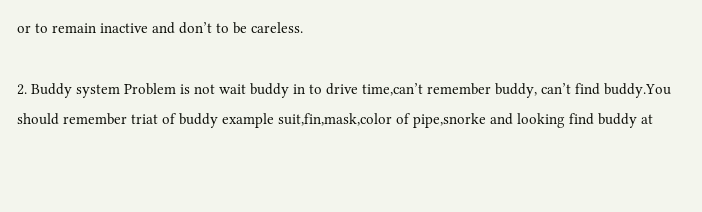or to remain inactive and don’t to be careless.

2. Buddy system Problem is not wait buddy in to drive time,can’t remember buddy, can’t find buddy.You should remember triat of buddy example suit,fin,mask,color of pipe,snorke and looking find buddy at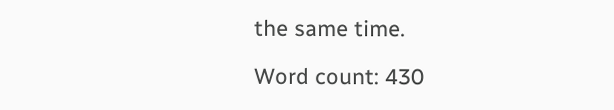the same time.

Word count: 430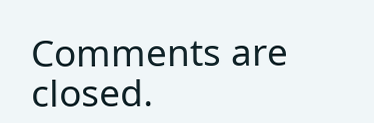Comments are closed.